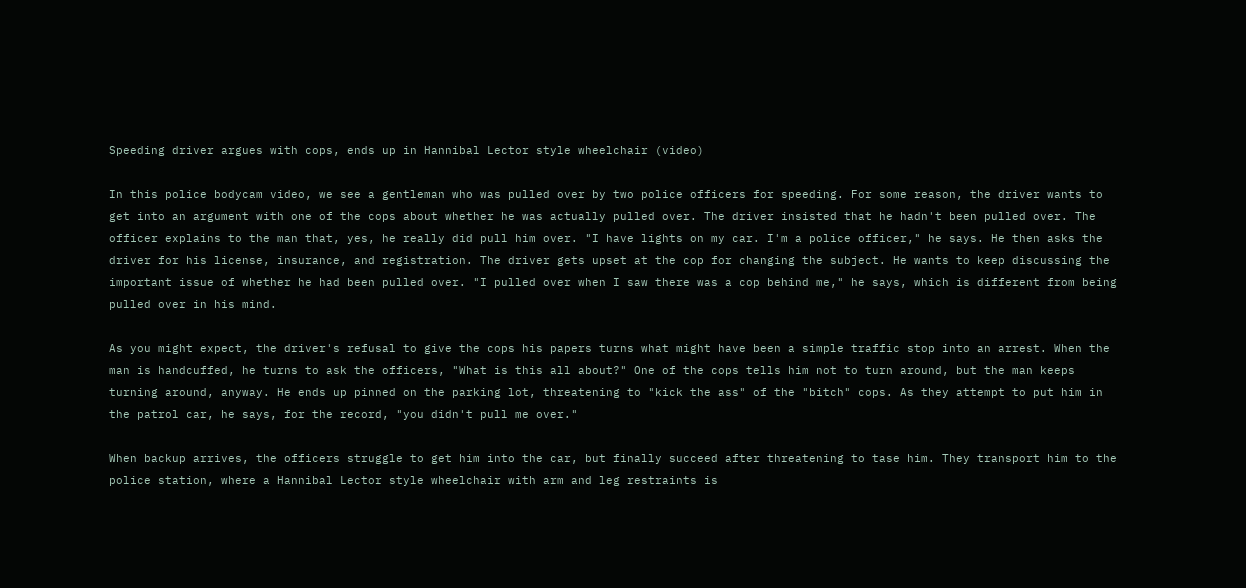Speeding driver argues with cops, ends up in Hannibal Lector style wheelchair (video)

In this police bodycam video, we see a gentleman who was pulled over by two police officers for speeding. For some reason, the driver wants to get into an argument with one of the cops about whether he was actually pulled over. The driver insisted that he hadn't been pulled over. The officer explains to the man that, yes, he really did pull him over. "I have lights on my car. I'm a police officer," he says. He then asks the driver for his license, insurance, and registration. The driver gets upset at the cop for changing the subject. He wants to keep discussing the important issue of whether he had been pulled over. "I pulled over when I saw there was a cop behind me," he says, which is different from being pulled over in his mind.

As you might expect, the driver's refusal to give the cops his papers turns what might have been a simple traffic stop into an arrest. When the man is handcuffed, he turns to ask the officers, "What is this all about?" One of the cops tells him not to turn around, but the man keeps turning around, anyway. He ends up pinned on the parking lot, threatening to "kick the ass" of the "bitch" cops. As they attempt to put him in the patrol car, he says, for the record, "you didn't pull me over."

When backup arrives, the officers struggle to get him into the car, but finally succeed after threatening to tase him. They transport him to the police station, where a Hannibal Lector style wheelchair with arm and leg restraints is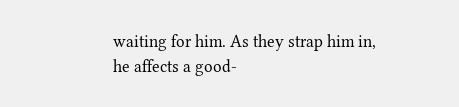waiting for him. As they strap him in, he affects a good-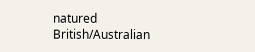natured British/Australian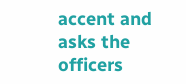accent and asks the officers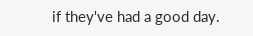if they've had a good day.